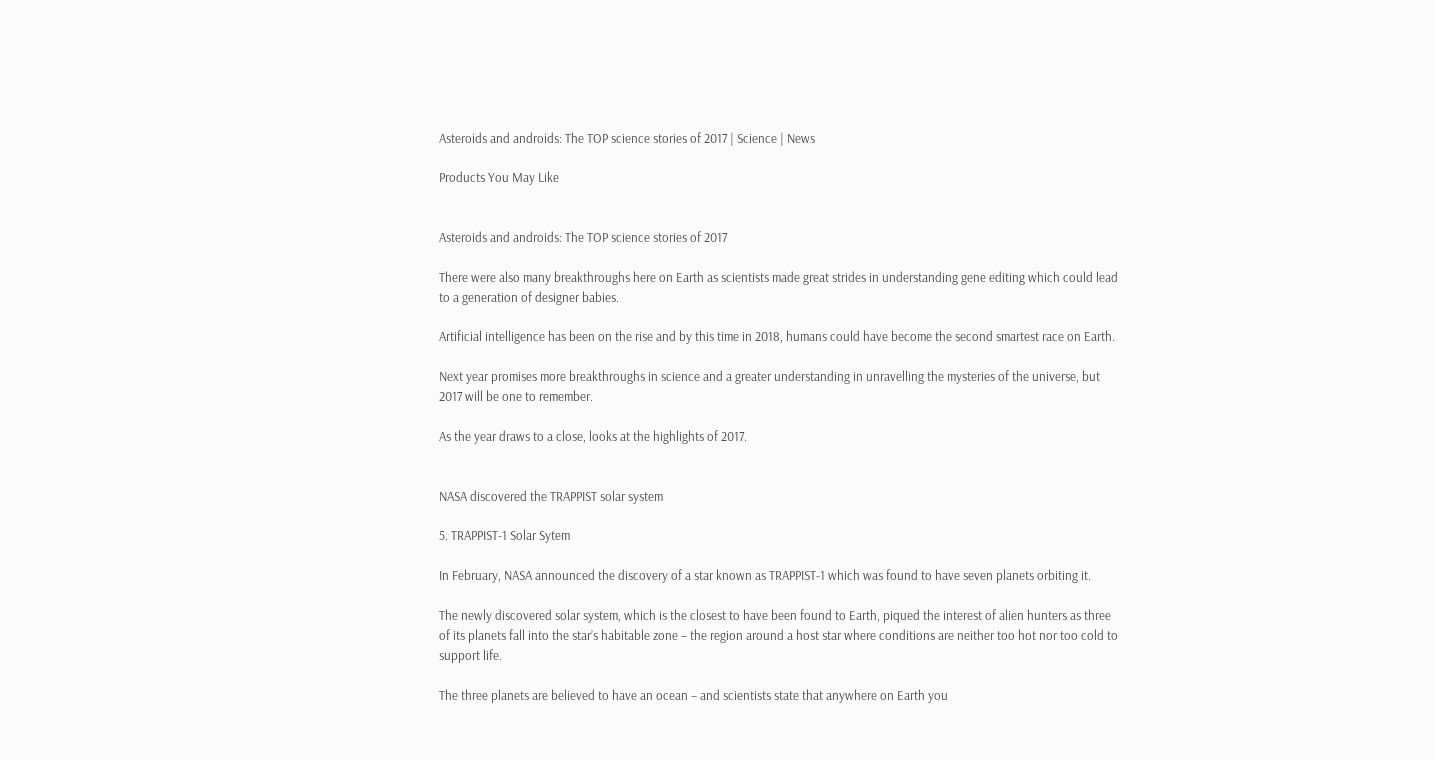Asteroids and androids: The TOP science stories of 2017 | Science | News

Products You May Like


Asteroids and androids: The TOP science stories of 2017

There were also many breakthroughs here on Earth as scientists made great strides in understanding gene editing which could lead to a generation of designer babies.

Artificial intelligence has been on the rise and by this time in 2018, humans could have become the second smartest race on Earth.

Next year promises more breakthroughs in science and a greater understanding in unravelling the mysteries of the universe, but 2017 will be one to remember.

As the year draws to a close, looks at the highlights of 2017.


NASA discovered the TRAPPIST solar system

5. TRAPPIST-1 Solar Sytem

In February, NASA announced the discovery of a star known as TRAPPIST-1 which was found to have seven planets orbiting it.

The newly discovered solar system, which is the closest to have been found to Earth, piqued the interest of alien hunters as three of its planets fall into the star’s habitable zone – the region around a host star where conditions are neither too hot nor too cold to support life.

The three planets are believed to have an ocean – and scientists state that anywhere on Earth you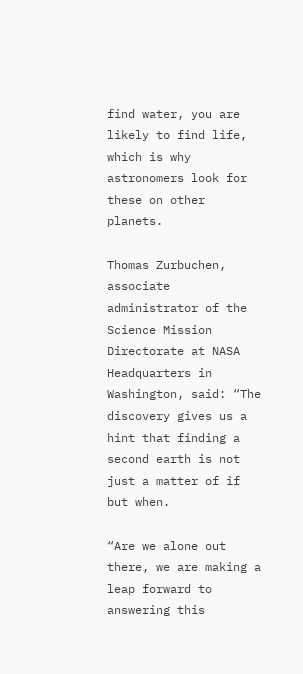find water, you are likely to find life, which is why astronomers look for these on other planets.

Thomas Zurbuchen, associate administrator of the Science Mission Directorate at NASA Headquarters in Washington, said: “The discovery gives us a hint that finding a second earth is not just a matter of if but when.

“Are we alone out there, we are making a leap forward to answering this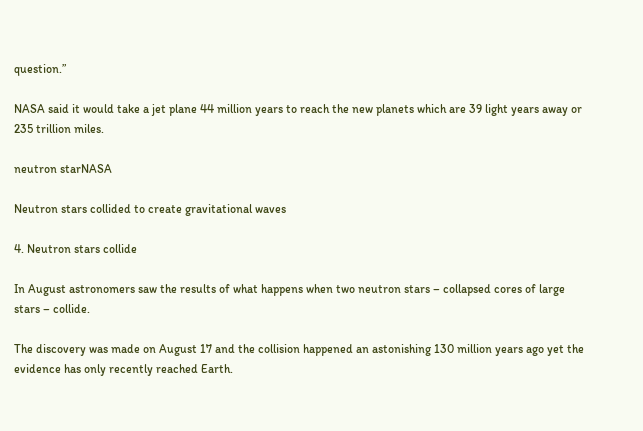question.”

NASA said it would take a jet plane 44 million years to reach the new planets which are 39 light years away or 235 trillion miles.

neutron starNASA

Neutron stars collided to create gravitational waves

4. Neutron stars collide

In August astronomers saw the results of what happens when two neutron stars – collapsed cores of large stars – collide.

The discovery was made on August 17 and the collision happened an astonishing 130 million years ago yet the evidence has only recently reached Earth.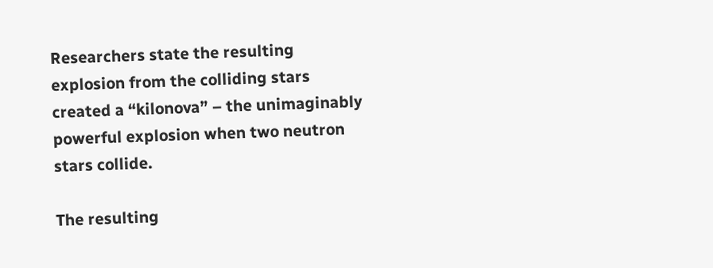Researchers state the resulting explosion from the colliding stars created a “kilonova” – the unimaginably powerful explosion when two neutron stars collide.

The resulting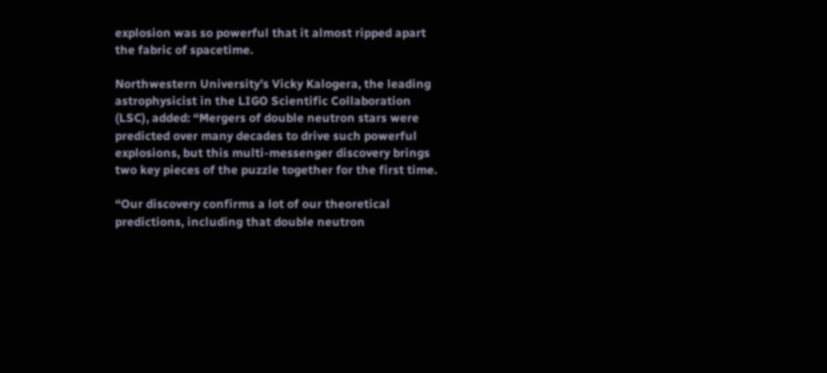explosion was so powerful that it almost ripped apart the fabric of spacetime.

Northwestern University’s Vicky Kalogera, the leading astrophysicist in the LIGO Scientific Collaboration (LSC), added: “Mergers of double neutron stars were predicted over many decades to drive such powerful explosions, but this multi-messenger discovery brings two key pieces of the puzzle together for the first time.

“Our discovery confirms a lot of our theoretical predictions, including that double neutron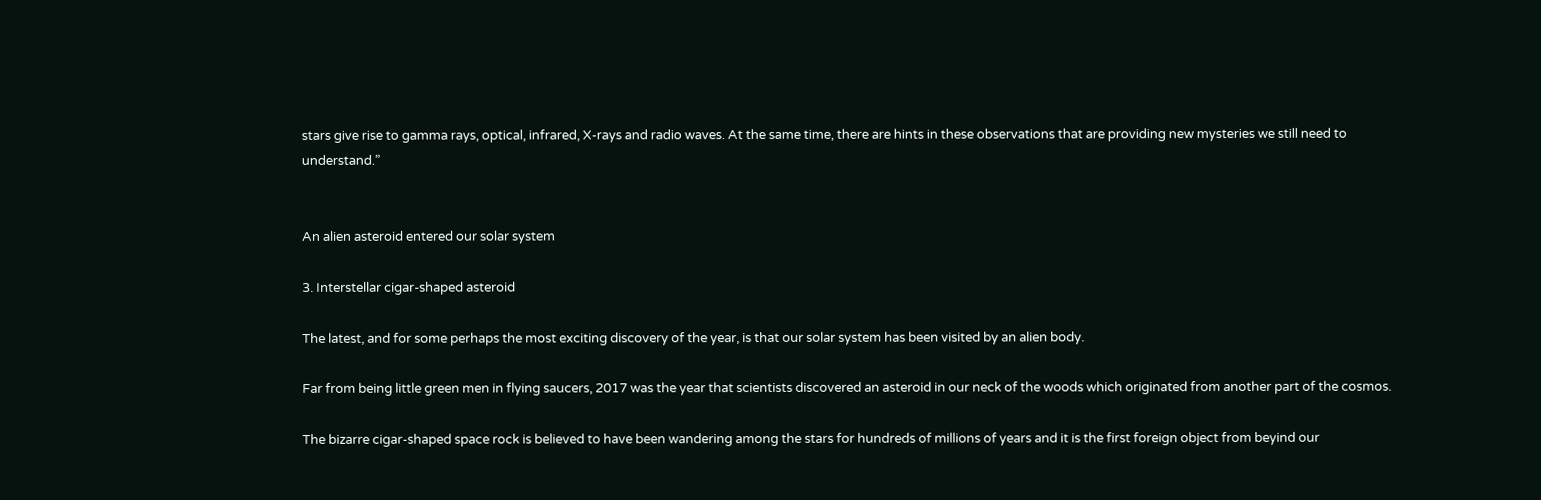stars give rise to gamma rays, optical, infrared, X-rays and radio waves. At the same time, there are hints in these observations that are providing new mysteries we still need to understand.”


An alien asteroid entered our solar system

3. Interstellar cigar-shaped asteroid

The latest, and for some perhaps the most exciting discovery of the year, is that our solar system has been visited by an alien body.

Far from being little green men in flying saucers, 2017 was the year that scientists discovered an asteroid in our neck of the woods which originated from another part of the cosmos.

The bizarre cigar-shaped space rock is believed to have been wandering among the stars for hundreds of millions of years and it is the first foreign object from beyind our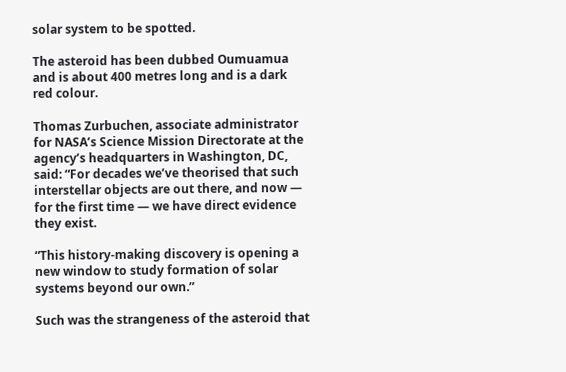solar system to be spotted.

The asteroid has been dubbed Oumuamua and is about 400 metres long and is a dark red colour.

Thomas Zurbuchen, associate administrator for NASA’s Science Mission Directorate at the agency’s headquarters in Washington, DC, said: “For decades we’ve theorised that such interstellar objects are out there, and now — for the first time — we have direct evidence they exist.

“This history-making discovery is opening a new window to study formation of solar systems beyond our own.”

Such was the strangeness of the asteroid that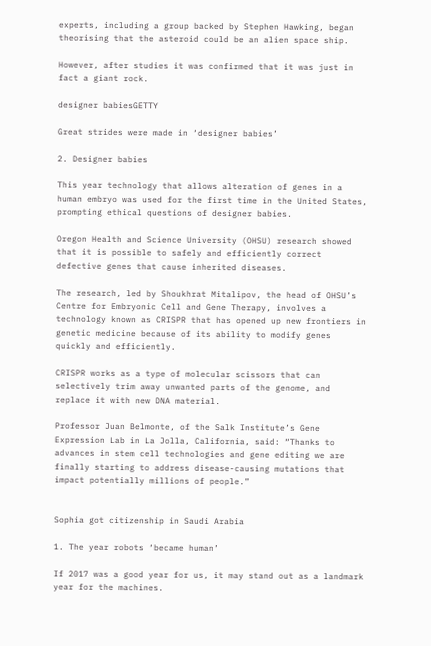experts, including a group backed by Stephen Hawking, began theorising that the asteroid could be an alien space ship.

However, after studies it was confirmed that it was just in fact a giant rock.

designer babiesGETTY

Great strides were made in ‘designer babies’

2. Designer babies

This year technology that allows alteration of genes in a human embryo was used for the first time in the United States, prompting ethical questions of designer babies.

Oregon Health and Science University (OHSU) research showed that it is possible to safely and efficiently correct defective genes that cause inherited diseases.

The research, led by Shoukhrat Mitalipov, the head of OHSU’s Centre for Embryonic Cell and Gene Therapy, involves a technology known as CRISPR that has opened up new frontiers in genetic medicine because of its ability to modify genes quickly and efficiently.

CRISPR works as a type of molecular scissors that can selectively trim away unwanted parts of the genome, and replace it with new DNA material.

Professor Juan Belmonte, of the Salk Institute’s Gene Expression Lab in La Jolla, California, said: “Thanks to advances in stem cell technologies and gene editing we are finally starting to address disease-causing mutations that impact potentially millions of people.”


Sophia got citizenship in Saudi Arabia

1. The year robots ‘became human’

If 2017 was a good year for us, it may stand out as a landmark year for the machines.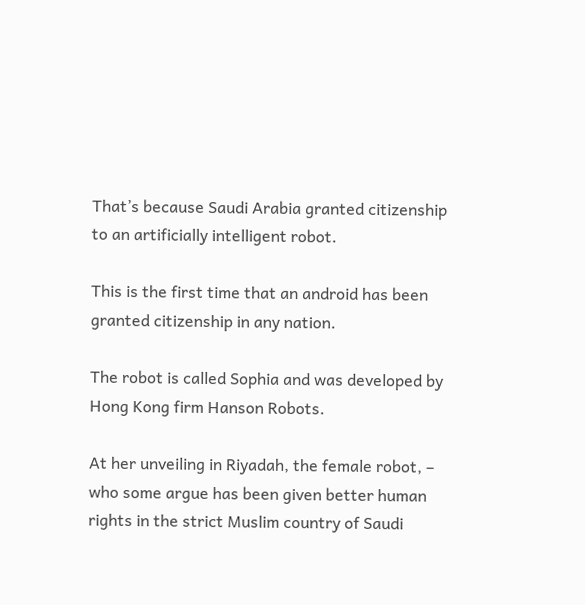That’s because Saudi Arabia granted citizenship to an artificially intelligent robot.

This is the first time that an android has been granted citizenship in any nation.

The robot is called Sophia and was developed by Hong Kong firm Hanson Robots.

At her unveiling in Riyadah, the female robot, – who some argue has been given better human rights in the strict Muslim country of Saudi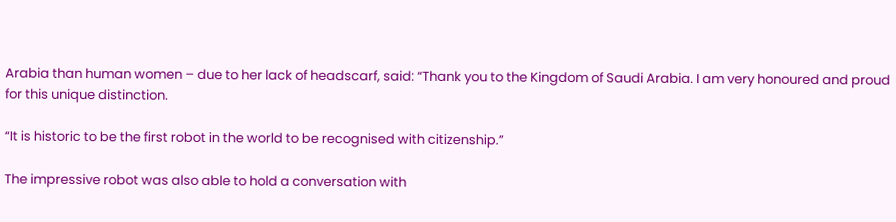Arabia than human women – due to her lack of headscarf, said: “Thank you to the Kingdom of Saudi Arabia. I am very honoured and proud for this unique distinction.

“It is historic to be the first robot in the world to be recognised with citizenship.”

The impressive robot was also able to hold a conversation with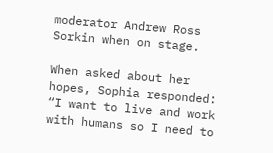moderator Andrew Ross Sorkin when on stage.

When asked about her hopes, Sophia responded: “I want to live and work with humans so I need to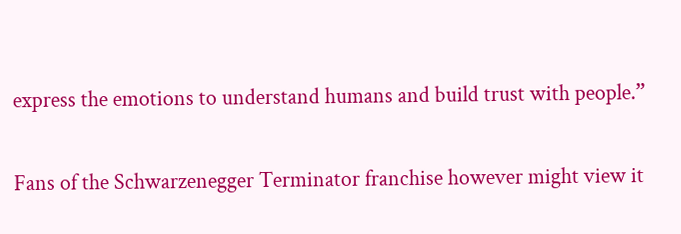express the emotions to understand humans and build trust with people.”

Fans of the Schwarzenegger Terminator franchise however might view it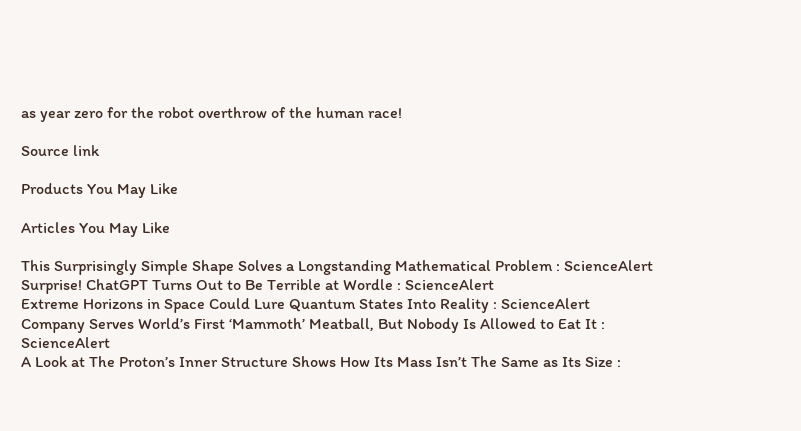as year zero for the robot overthrow of the human race!

Source link

Products You May Like

Articles You May Like

This Surprisingly Simple Shape Solves a Longstanding Mathematical Problem : ScienceAlert
Surprise! ChatGPT Turns Out to Be Terrible at Wordle : ScienceAlert
Extreme Horizons in Space Could Lure Quantum States Into Reality : ScienceAlert
Company Serves World’s First ‘Mammoth’ Meatball, But Nobody Is Allowed to Eat It : ScienceAlert
A Look at The Proton’s Inner Structure Shows How Its Mass Isn’t The Same as Its Size :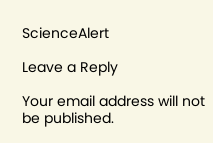ScienceAlert

Leave a Reply

Your email address will not be published.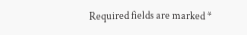Required fields are marked *